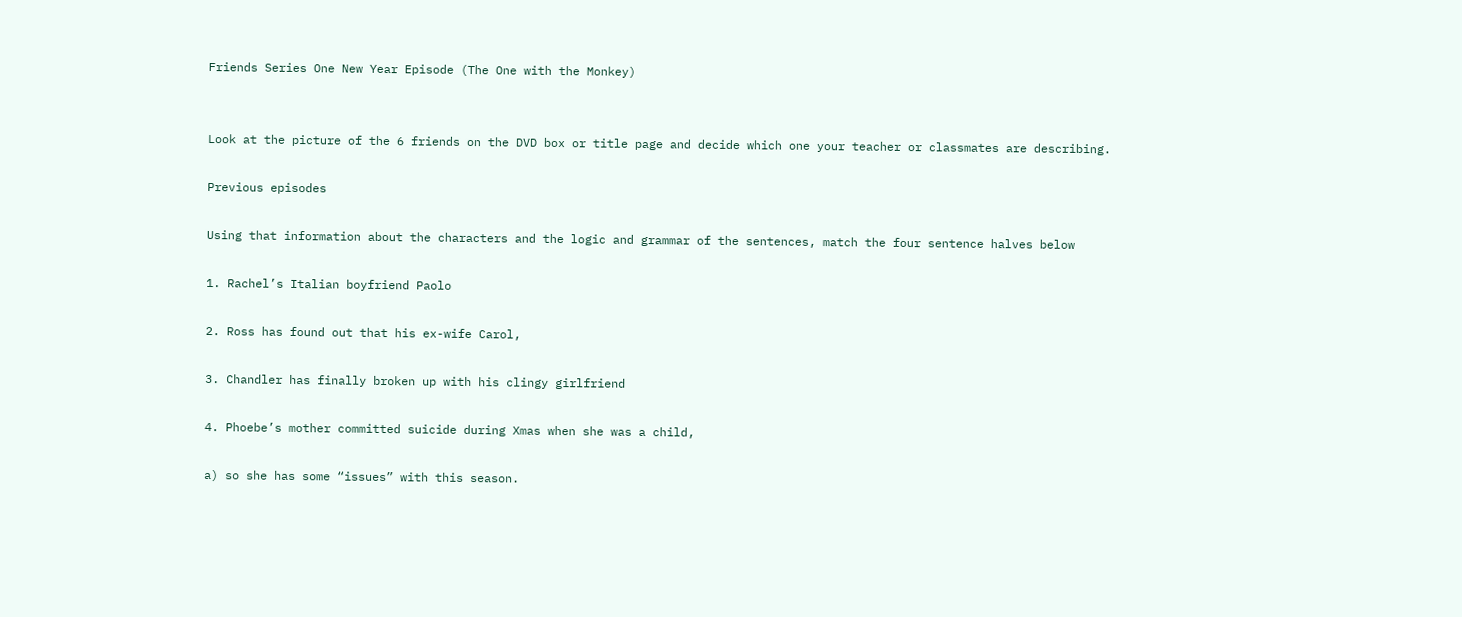Friends Series One New Year Episode (The One with the Monkey)


Look at the picture of the 6 friends on the DVD box or title page and decide which one your teacher or classmates are describing.

Previous episodes

Using that information about the characters and the logic and grammar of the sentences, match the four sentence halves below

1. Rachel’s Italian boyfriend Paolo

2. Ross has found out that his ex-wife Carol,

3. Chandler has finally broken up with his clingy girlfriend

4. Phoebe’s mother committed suicide during Xmas when she was a child,

a) so she has some “issues” with this season.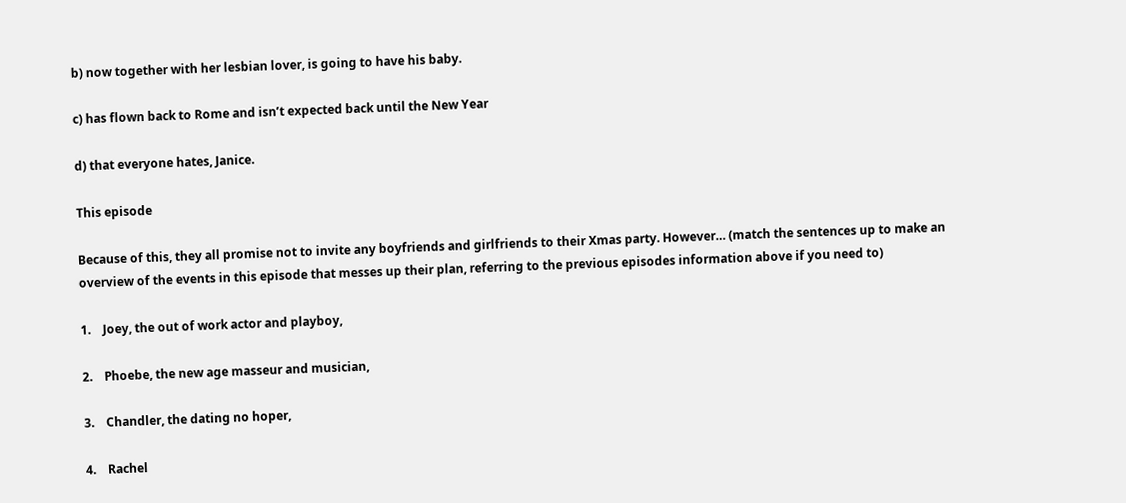b) now together with her lesbian lover, is going to have his baby.

c) has flown back to Rome and isn’t expected back until the New Year

d) that everyone hates, Janice.

This episode

Because of this, they all promise not to invite any boyfriends and girlfriends to their Xmas party. However… (match the sentences up to make an overview of the events in this episode that messes up their plan, referring to the previous episodes information above if you need to)

1.    Joey, the out of work actor and playboy,

2.    Phoebe, the new age masseur and musician,

3.    Chandler, the dating no hoper,

4.    Rachel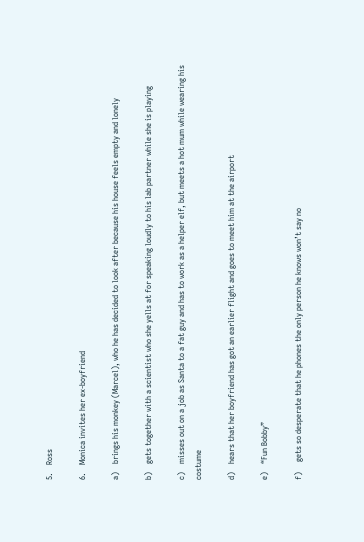5.    Ross

6.    Monica invites her ex-boyfriend

a)    brings his monkey (Marcel), who he has decided to look after because his house feels empty and lonely

b)    gets together with a scientist who she yells at for speaking loudly to his lab partner while she is playing

c)    misses out on a job as Santa to a fat guy and has to work as a helper elf, but meets a hot mum while wearing his costume

d)    hears that her boyfriend has got an earlier flight and goes to meet him at the airport

e)    “Fun Bobby”

f)     gets so desperate that he phones the only person he knows won’t say no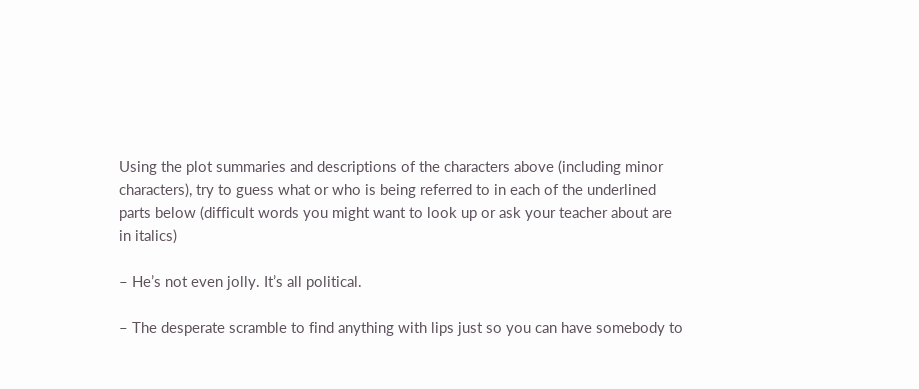Using the plot summaries and descriptions of the characters above (including minor characters), try to guess what or who is being referred to in each of the underlined parts below (difficult words you might want to look up or ask your teacher about are in italics)

– He’s not even jolly. It’s all political.

– The desperate scramble to find anything with lips just so you can have somebody to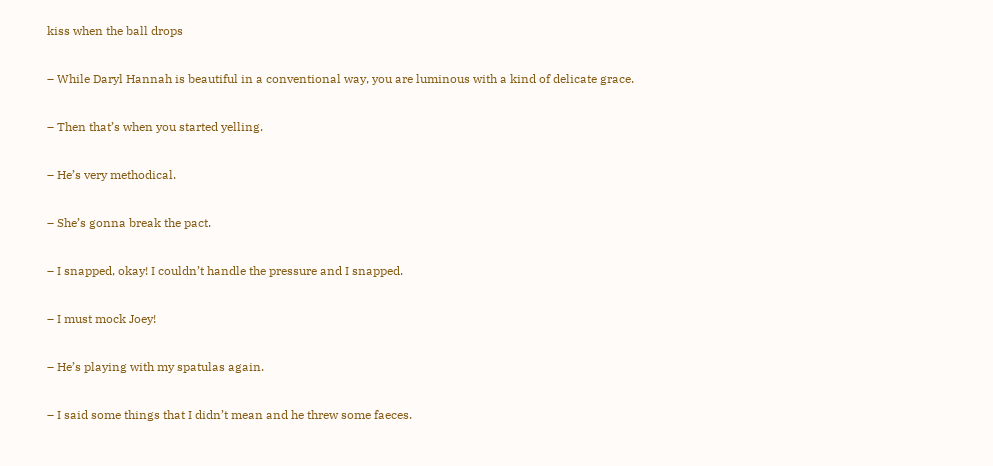kiss when the ball drops

– While Daryl Hannah is beautiful in a conventional way, you are luminous with a kind of delicate grace.

– Then that’s when you started yelling.

– He’s very methodical.

– She’s gonna break the pact.

– I snapped, okay! I couldn’t handle the pressure and I snapped.

– I must mock Joey!

– He’s playing with my spatulas again.

– I said some things that I didn’t mean and he threw some faeces.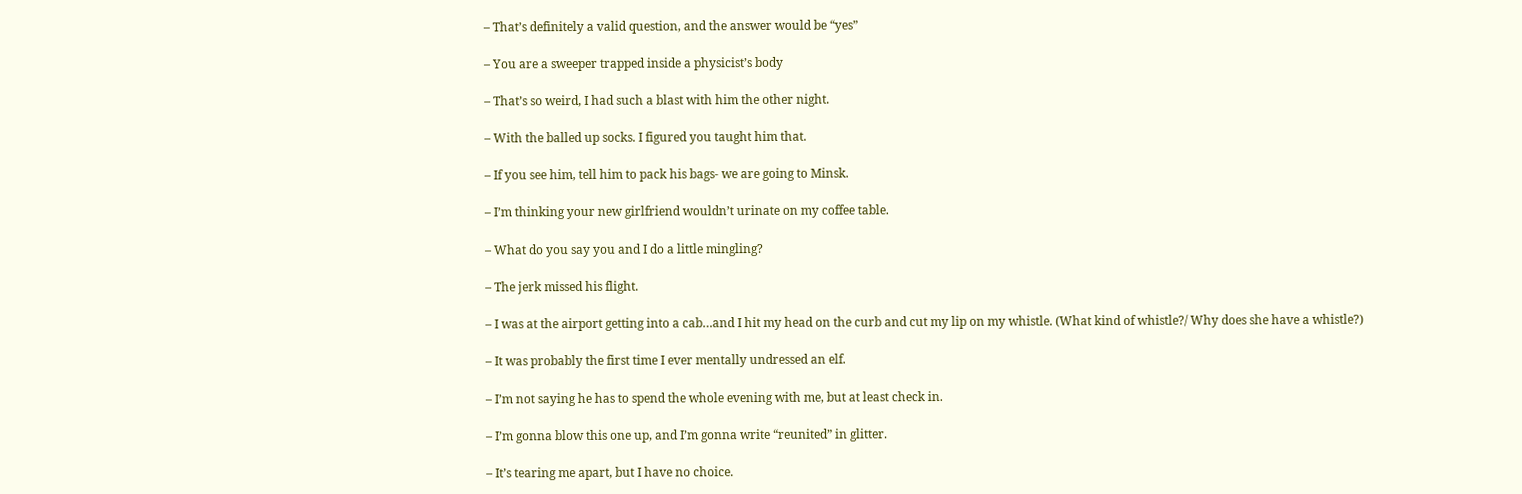– That’s definitely a valid question, and the answer would be “yes”

– You are a sweeper trapped inside a physicist’s body

– That’s so weird, I had such a blast with him the other night.

– With the balled up socks. I figured you taught him that.

– If you see him, tell him to pack his bags- we are going to Minsk.

– I’m thinking your new girlfriend wouldn’t urinate on my coffee table.

– What do you say you and I do a little mingling?

– The jerk missed his flight.

– I was at the airport getting into a cab…and I hit my head on the curb and cut my lip on my whistle. (What kind of whistle?/ Why does she have a whistle?)

– It was probably the first time I ever mentally undressed an elf.

– I’m not saying he has to spend the whole evening with me, but at least check in.

– I’m gonna blow this one up, and I’m gonna write “reunited” in glitter.

– It’s tearing me apart, but I have no choice.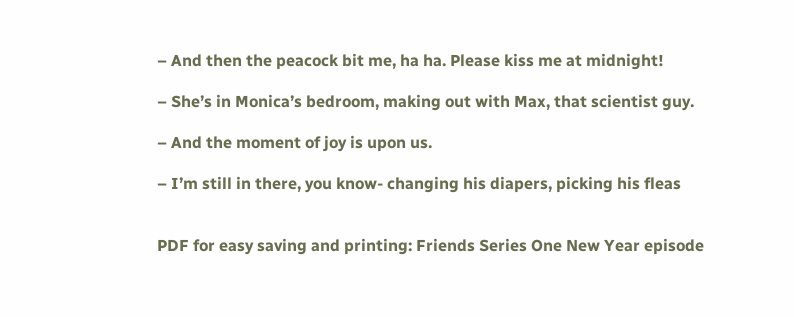– And then the peacock bit me, ha ha. Please kiss me at midnight!

– She’s in Monica’s bedroom, making out with Max, that scientist guy.

– And the moment of joy is upon us.

– I’m still in there, you know- changing his diapers, picking his fleas


PDF for easy saving and printing: Friends Series One New Year episode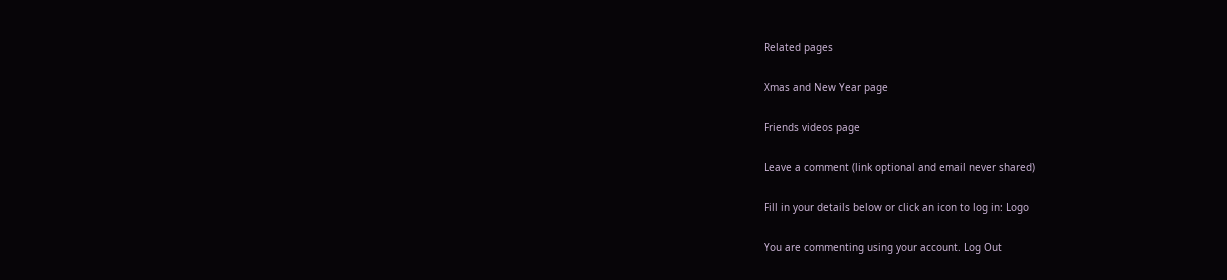Related pages

Xmas and New Year page

Friends videos page

Leave a comment (link optional and email never shared)

Fill in your details below or click an icon to log in: Logo

You are commenting using your account. Log Out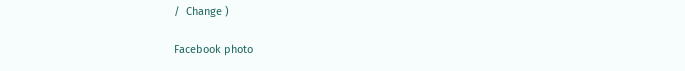/  Change )

Facebook photo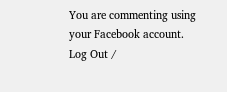You are commenting using your Facebook account. Log Out /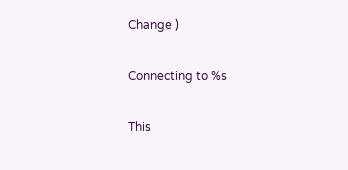Change )

Connecting to %s

This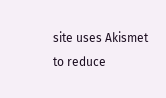site uses Akismet to reduce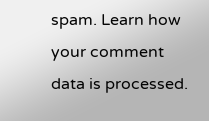spam. Learn how your comment data is processed.